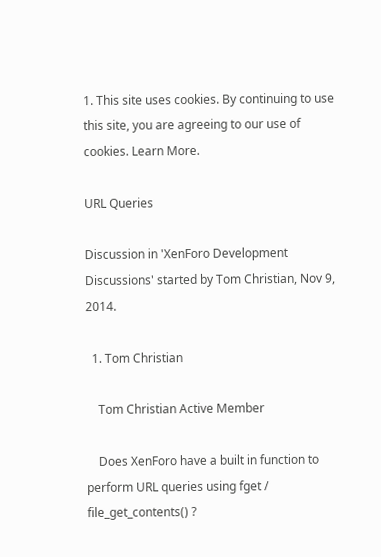1. This site uses cookies. By continuing to use this site, you are agreeing to our use of cookies. Learn More.

URL Queries

Discussion in 'XenForo Development Discussions' started by Tom Christian, Nov 9, 2014.

  1. Tom Christian

    Tom Christian Active Member

    Does XenForo have a built in function to perform URL queries using fget / file_get_contents() ?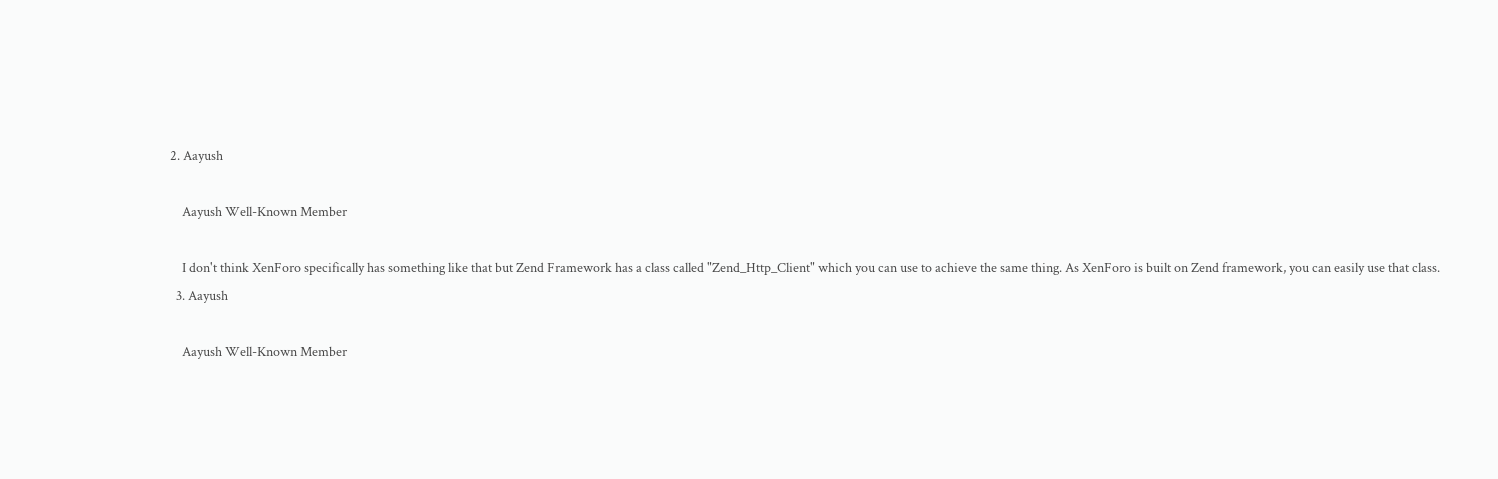2. Aayush

    Aayush Well-Known Member

    I don't think XenForo specifically has something like that but Zend Framework has a class called "Zend_Http_Client" which you can use to achieve the same thing. As XenForo is built on Zend framework, you can easily use that class.
  3. Aayush

    Aayush Well-Known Member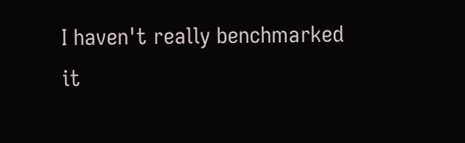I haven't really benchmarked it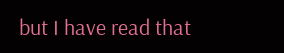but I have read that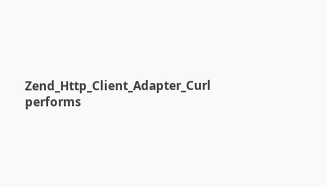Zend_Http_Client_Adapter_Curl performs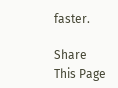faster.

Share This Page